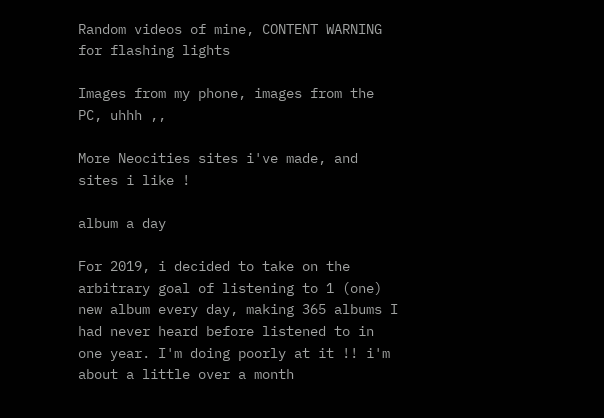Random videos of mine, CONTENT WARNING for flashing lights

Images from my phone, images from the PC, uhhh ,,

More Neocities sites i've made, and sites i like !

album a day

For 2019, i decided to take on the arbitrary goal of listening to 1 (one) new album every day, making 365 albums I had never heard before listened to in one year. I'm doing poorly at it !! i'm about a little over a month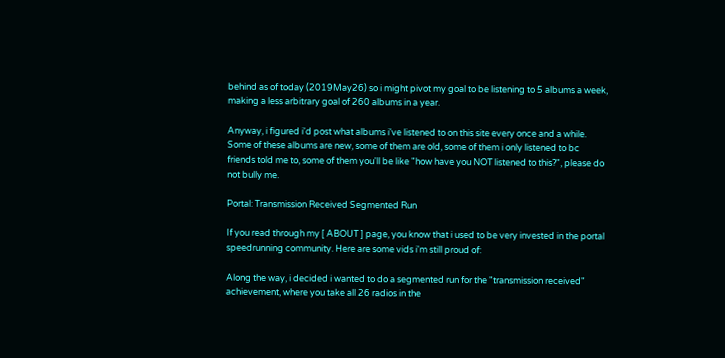behind as of today (2019May26) so i might pivot my goal to be listening to 5 albums a week, making a less arbitrary goal of 260 albums in a year.

Anyway, i figured i'd post what albums i've listened to on this site every once and a while. Some of these albums are new, some of them are old, some of them i only listened to bc friends told me to, some of them you'll be like "how have you NOT listened to this?", please do not bully me.

Portal: Transmission Received Segmented Run

If you read through my [ ABOUT ] page, you know that i used to be very invested in the portal speedrunning community. Here are some vids i'm still proud of:

Along the way, i decided i wanted to do a segmented run for the "transmission received" achievement, where you take all 26 radios in the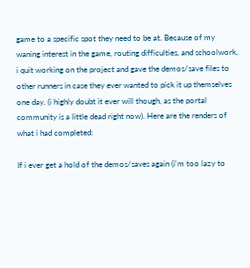game to a specific spot they need to be at. Because of my waning interest in the game, routing difficulties, and schoolwork, i quit working on the project and gave the demos/save files to other runners in case they ever wanted to pick it up themselves one day. (i highly doubt it ever will though, as the portal community is a little dead right now). Here are the renders of what i had completed:

If i ever get a hold of the demos/saves again (i'm too lazy to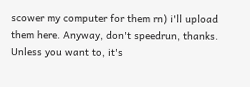scower my computer for them rn) i'll upload them here. Anyway, don't speedrun, thanks. Unless you want to, it's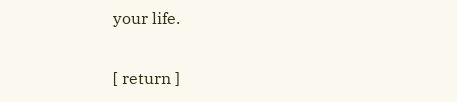your life.

[ return ]